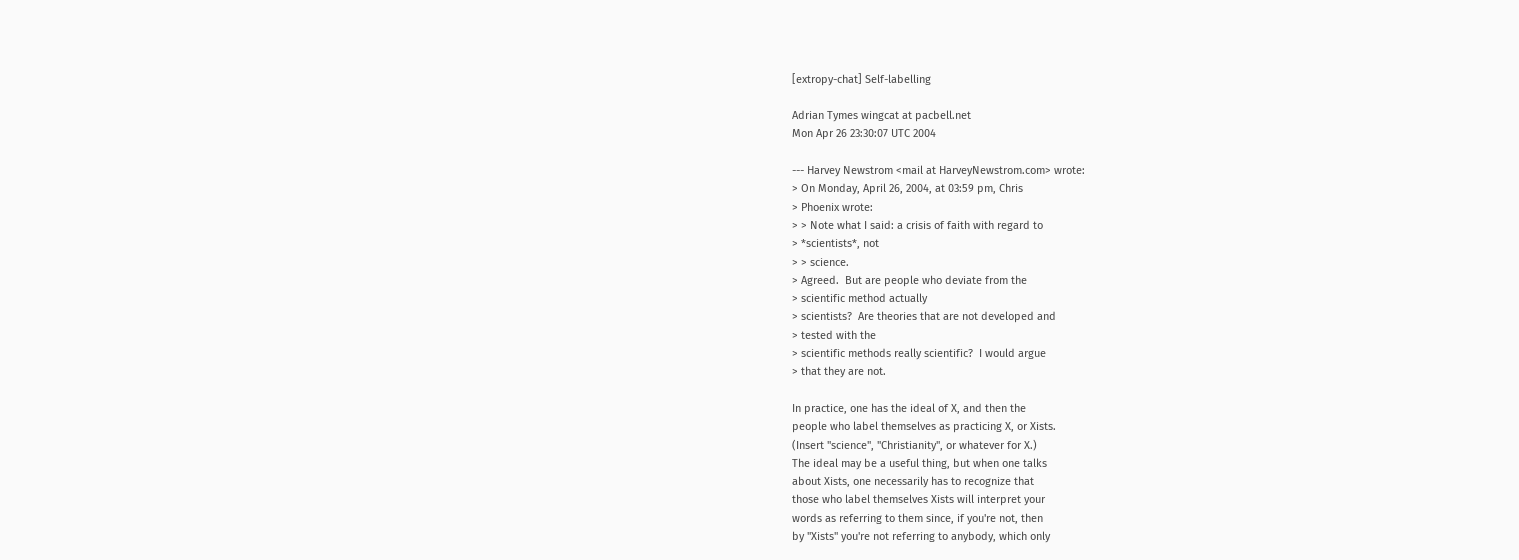[extropy-chat] Self-labelling

Adrian Tymes wingcat at pacbell.net
Mon Apr 26 23:30:07 UTC 2004

--- Harvey Newstrom <mail at HarveyNewstrom.com> wrote:
> On Monday, April 26, 2004, at 03:59 pm, Chris
> Phoenix wrote:
> > Note what I said: a crisis of faith with regard to
> *scientists*, not
> > science.
> Agreed.  But are people who deviate from the
> scientific method actually
> scientists?  Are theories that are not developed and
> tested with the
> scientific methods really scientific?  I would argue
> that they are not.

In practice, one has the ideal of X, and then the
people who label themselves as practicing X, or Xists.
(Insert "science", "Christianity", or whatever for X.)
The ideal may be a useful thing, but when one talks
about Xists, one necessarily has to recognize that
those who label themselves Xists will interpret your
words as referring to them since, if you're not, then
by "Xists" you're not referring to anybody, which only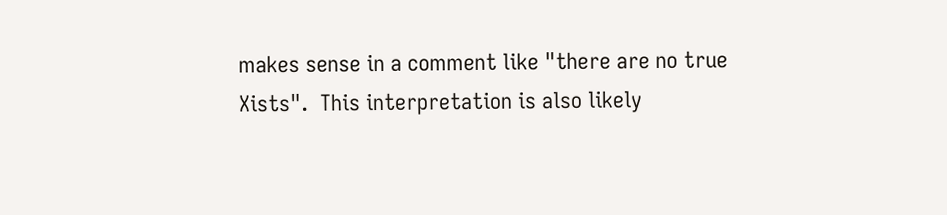makes sense in a comment like "there are no true
Xists".  This interpretation is also likely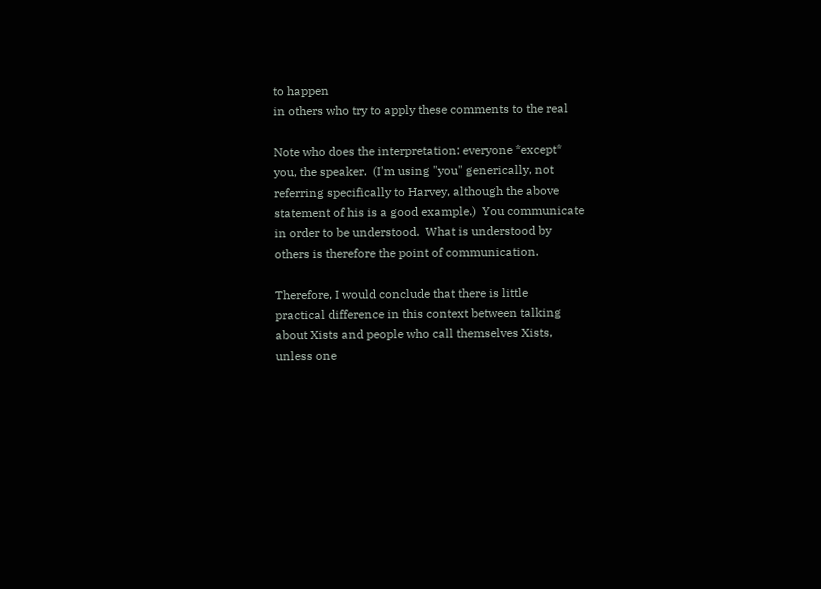to happen
in others who try to apply these comments to the real

Note who does the interpretation: everyone *except*
you, the speaker.  (I'm using "you" generically, not
referring specifically to Harvey, although the above
statement of his is a good example.)  You communicate
in order to be understood.  What is understood by
others is therefore the point of communication.

Therefore, I would conclude that there is little
practical difference in this context between talking
about Xists and people who call themselves Xists,
unless one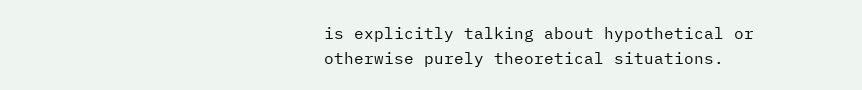is explicitly talking about hypothetical or
otherwise purely theoretical situations.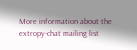More information about the extropy-chat mailing list